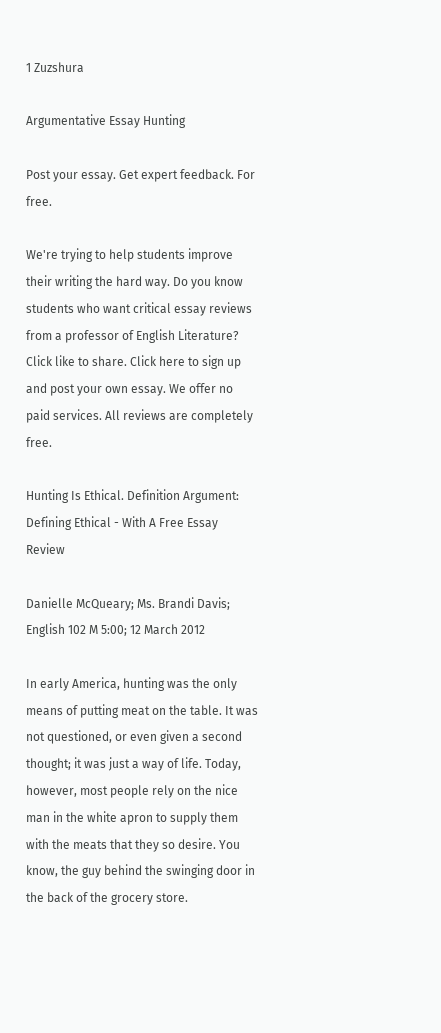1 Zuzshura

Argumentative Essay Hunting

Post your essay. Get expert feedback. For free.

We're trying to help students improve their writing the hard way. Do you know students who want critical essay reviews from a professor of English Literature? Click like to share. Click here to sign up and post your own essay. We offer no paid services. All reviews are completely free.

Hunting Is Ethical. Definition Argument: Defining Ethical - With A Free Essay Review

Danielle McQueary; Ms. Brandi Davis; English 102 M 5:00; 12 March 2012

In early America, hunting was the only means of putting meat on the table. It was not questioned, or even given a second thought; it was just a way of life. Today, however, most people rely on the nice man in the white apron to supply them with the meats that they so desire. You know, the guy behind the swinging door in the back of the grocery store.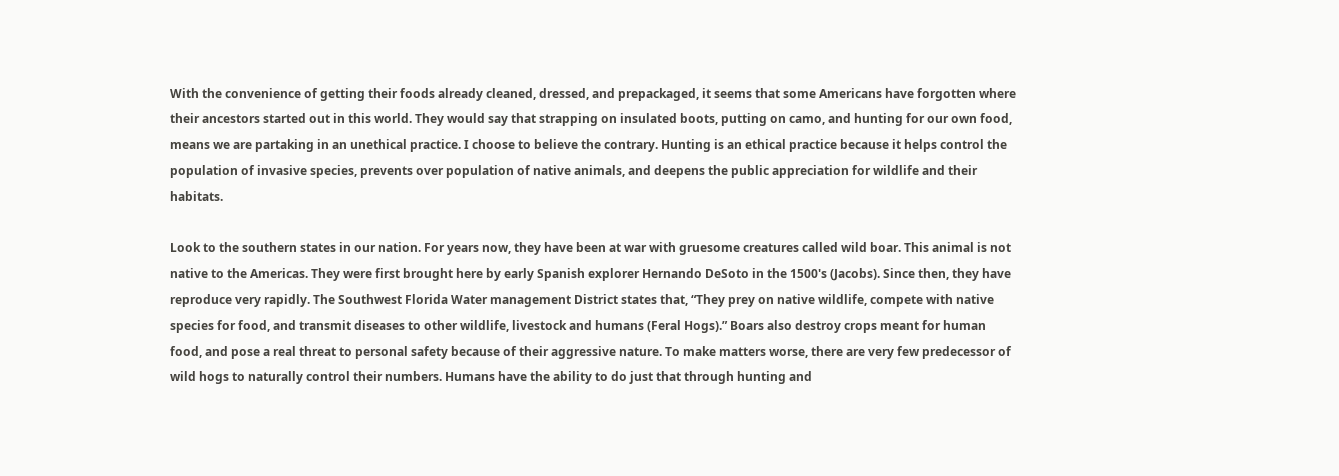With the convenience of getting their foods already cleaned, dressed, and prepackaged, it seems that some Americans have forgotten where their ancestors started out in this world. They would say that strapping on insulated boots, putting on camo, and hunting for our own food, means we are partaking in an unethical practice. I choose to believe the contrary. Hunting is an ethical practice because it helps control the population of invasive species, prevents over population of native animals, and deepens the public appreciation for wildlife and their habitats.

Look to the southern states in our nation. For years now, they have been at war with gruesome creatures called wild boar. This animal is not native to the Americas. They were first brought here by early Spanish explorer Hernando DeSoto in the 1500's (Jacobs). Since then, they have reproduce very rapidly. The Southwest Florida Water management District states that, “They prey on native wildlife, compete with native species for food, and transmit diseases to other wildlife, livestock and humans (Feral Hogs).” Boars also destroy crops meant for human food, and pose a real threat to personal safety because of their aggressive nature. To make matters worse, there are very few predecessor of wild hogs to naturally control their numbers. Humans have the ability to do just that through hunting and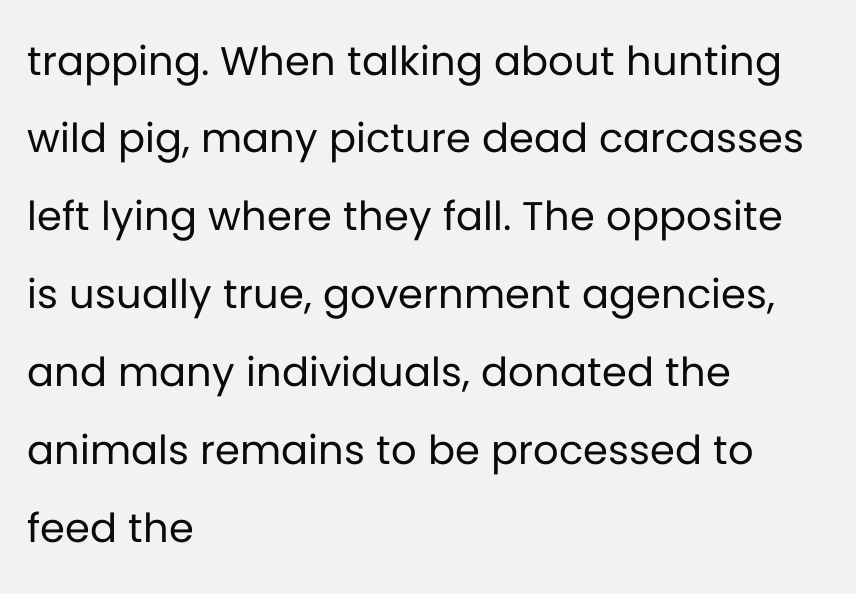trapping. When talking about hunting wild pig, many picture dead carcasses left lying where they fall. The opposite is usually true, government agencies, and many individuals, donated the animals remains to be processed to feed the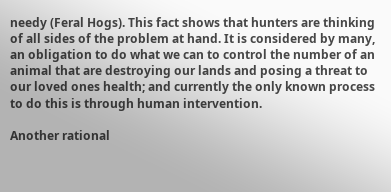needy (Feral Hogs). This fact shows that hunters are thinking of all sides of the problem at hand. It is considered by many, an obligation to do what we can to control the number of an animal that are destroying our lands and posing a threat to our loved ones health; and currently the only known process to do this is through human intervention.

Another rational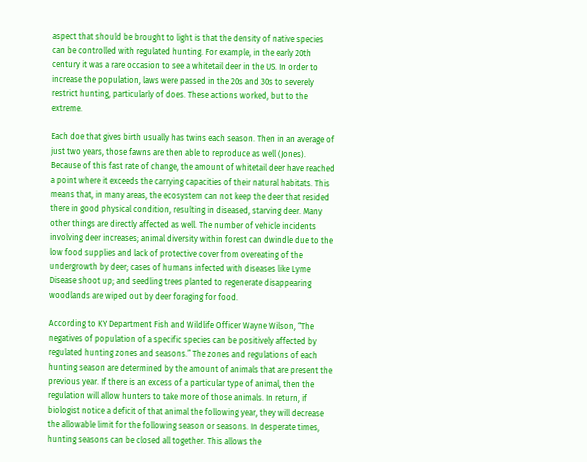aspect that should be brought to light is that the density of native species can be controlled with regulated hunting. For example, in the early 20th century it was a rare occasion to see a whitetail deer in the US. In order to increase the population, laws were passed in the 20s and 30s to severely restrict hunting, particularly of does. These actions worked, but to the extreme.

Each doe that gives birth usually has twins each season. Then in an average of just two years, those fawns are then able to reproduce as well (Jones). Because of this fast rate of change, the amount of whitetail deer have reached a point where it exceeds the carrying capacities of their natural habitats. This means that, in many areas, the ecosystem can not keep the deer that resided there in good physical condition, resulting in diseased, starving deer. Many other things are directly affected as well. The number of vehicle incidents involving deer increases; animal diversity within forest can dwindle due to the low food supplies and lack of protective cover from overeating of the undergrowth by deer; cases of humans infected with diseases like Lyme Disease shoot up; and seedling trees planted to regenerate disappearing woodlands are wiped out by deer foraging for food.

According to KY Department Fish and Wildlife Officer Wayne Wilson, “The negatives of population of a specific species can be positively affected by regulated hunting zones and seasons.” The zones and regulations of each hunting season are determined by the amount of animals that are present the previous year. If there is an excess of a particular type of animal, then the regulation will allow hunters to take more of those animals. In return, if biologist notice a deficit of that animal the following year, they will decrease the allowable limit for the following season or seasons. In desperate times, hunting seasons can be closed all together. This allows the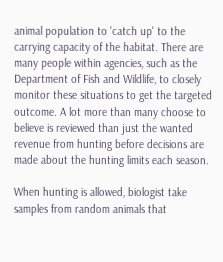animal population to 'catch up' to the carrying capacity of the habitat. There are many people within agencies, such as the Department of Fish and Wildlife, to closely monitor these situations to get the targeted outcome. A lot more than many choose to believe is reviewed than just the wanted revenue from hunting before decisions are made about the hunting limits each season.

When hunting is allowed, biologist take samples from random animals that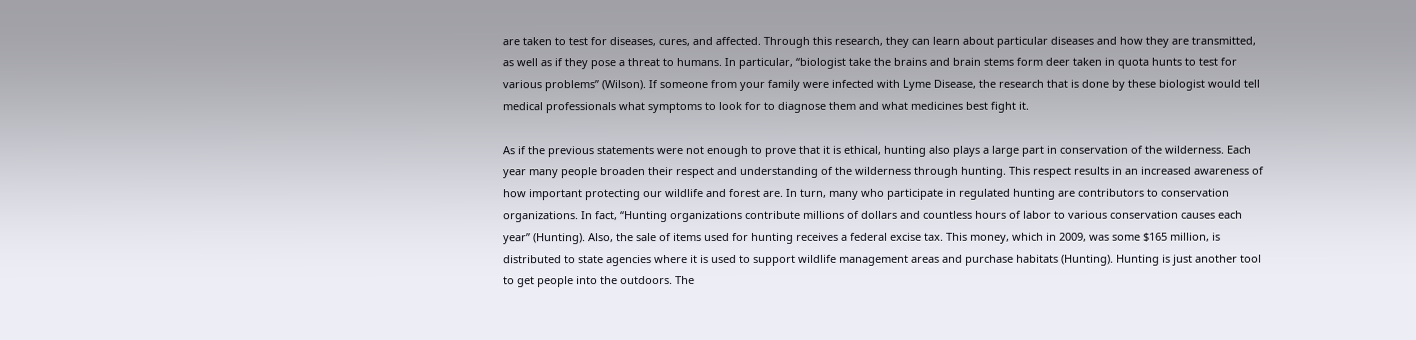are taken to test for diseases, cures, and affected. Through this research, they can learn about particular diseases and how they are transmitted, as well as if they pose a threat to humans. In particular, “biologist take the brains and brain stems form deer taken in quota hunts to test for various problems” (Wilson). If someone from your family were infected with Lyme Disease, the research that is done by these biologist would tell medical professionals what symptoms to look for to diagnose them and what medicines best fight it.

As if the previous statements were not enough to prove that it is ethical, hunting also plays a large part in conservation of the wilderness. Each year many people broaden their respect and understanding of the wilderness through hunting. This respect results in an increased awareness of how important protecting our wildlife and forest are. In turn, many who participate in regulated hunting are contributors to conservation organizations. In fact, “Hunting organizations contribute millions of dollars and countless hours of labor to various conservation causes each year” (Hunting). Also, the sale of items used for hunting receives a federal excise tax. This money, which in 2009, was some $165 million, is distributed to state agencies where it is used to support wildlife management areas and purchase habitats (Hunting). Hunting is just another tool to get people into the outdoors. The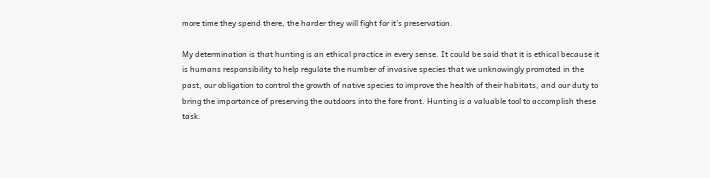more time they spend there, the harder they will fight for it's preservation.

My determination is that hunting is an ethical practice in every sense. It could be said that it is ethical because it is humans responsibility to help regulate the number of invasive species that we unknowingly promoted in the past, our obligation to control the growth of native species to improve the health of their habitats, and our duty to bring the importance of preserving the outdoors into the fore front. Hunting is a valuable tool to accomplish these task.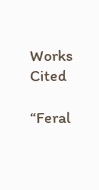Works Cited

“Feral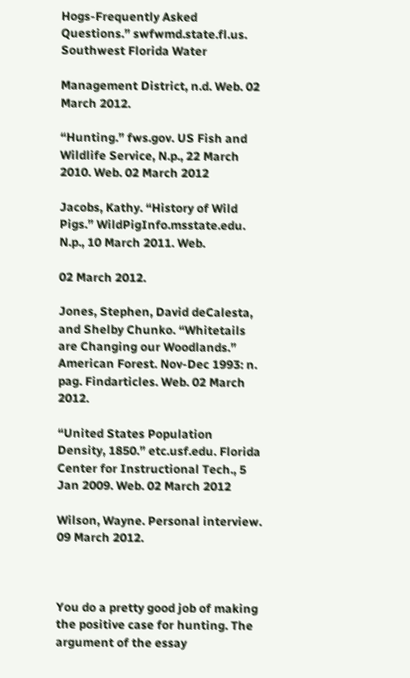Hogs-Frequently Asked Questions.” swfwmd.state.fl.us. Southwest Florida Water

Management District, n.d. Web. 02 March 2012.

“Hunting.” fws.gov. US Fish and Wildlife Service, N.p., 22 March 2010. Web. 02 March 2012

Jacobs, Kathy. “History of Wild Pigs.” WildPigInfo.msstate.edu. N.p., 10 March 2011. Web.

02 March 2012.

Jones, Stephen, David deCalesta, and Shelby Chunko. “Whitetails are Changing our Woodlands.” American Forest. Nov-Dec 1993: n. pag. Findarticles. Web. 02 March 2012.

“United States Population Density, 1850.” etc.usf.edu. Florida Center for Instructional Tech., 5 Jan 2009. Web. 02 March 2012

Wilson, Wayne. Personal interview. 09 March 2012.



You do a pretty good job of making the positive case for hunting. The argument of the essay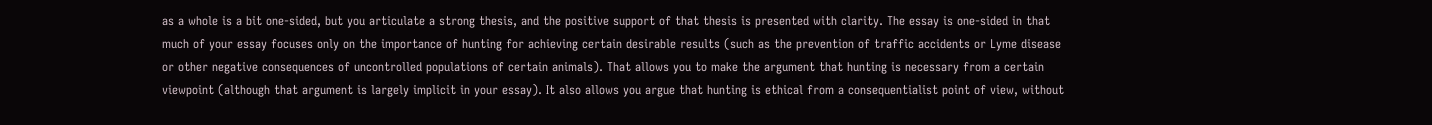as a whole is a bit one-sided, but you articulate a strong thesis, and the positive support of that thesis is presented with clarity. The essay is one-sided in that much of your essay focuses only on the importance of hunting for achieving certain desirable results (such as the prevention of traffic accidents or Lyme disease or other negative consequences of uncontrolled populations of certain animals). That allows you to make the argument that hunting is necessary from a certain viewpoint (although that argument is largely implicit in your essay). It also allows you argue that hunting is ethical from a consequentialist point of view, without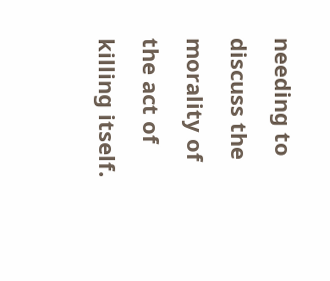needing to discuss the morality of the act of killing itself.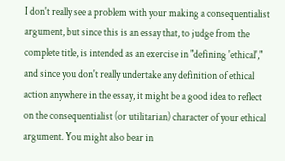I don't really see a problem with your making a consequentialist argument, but since this is an essay that, to judge from the complete title, is intended as an exercise in "defining 'ethical'," and since you don't really undertake any definition of ethical action anywhere in the essay, it might be a good idea to reflect on the consequentialist (or utilitarian) character of your ethical argument. You might also bear in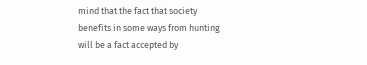mind that the fact that society benefits in some ways from hunting will be a fact accepted by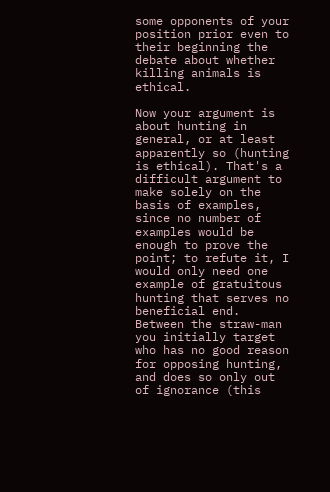some opponents of your position prior even to their beginning the debate about whether killing animals is ethical.

Now your argument is about hunting in general, or at least apparently so (hunting is ethical). That's a difficult argument to make solely on the basis of examples, since no number of examples would be enough to prove the point; to refute it, I would only need one example of gratuitous hunting that serves no beneficial end. Between the straw-man you initially target who has no good reason for opposing hunting, and does so only out of ignorance (this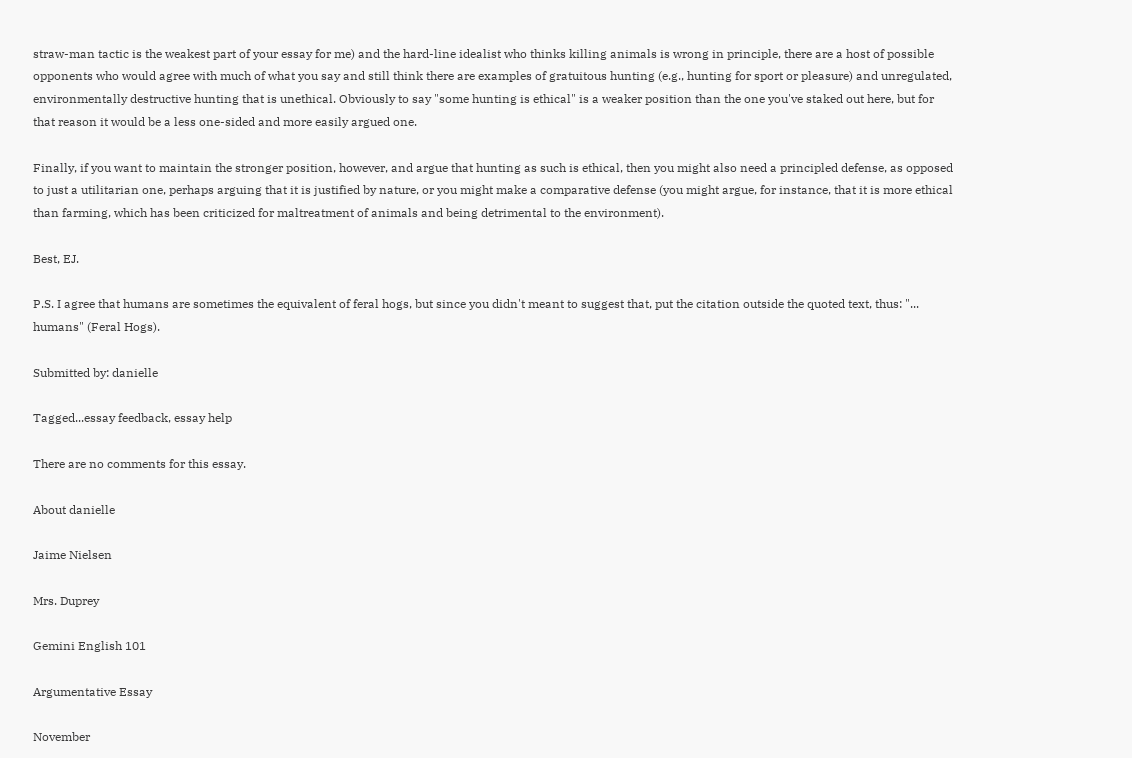straw-man tactic is the weakest part of your essay for me) and the hard-line idealist who thinks killing animals is wrong in principle, there are a host of possible opponents who would agree with much of what you say and still think there are examples of gratuitous hunting (e.g., hunting for sport or pleasure) and unregulated, environmentally destructive hunting that is unethical. Obviously to say "some hunting is ethical" is a weaker position than the one you've staked out here, but for that reason it would be a less one-sided and more easily argued one.

Finally, if you want to maintain the stronger position, however, and argue that hunting as such is ethical, then you might also need a principled defense, as opposed to just a utilitarian one, perhaps arguing that it is justified by nature, or you might make a comparative defense (you might argue, for instance, that it is more ethical than farming, which has been criticized for maltreatment of animals and being detrimental to the environment).

Best, EJ.

P.S. I agree that humans are sometimes the equivalent of feral hogs, but since you didn't meant to suggest that, put the citation outside the quoted text, thus: "... humans" (Feral Hogs).

Submitted by: danielle

Tagged...essay feedback, essay help

There are no comments for this essay.

About danielle

Jaime Nielsen

Mrs. Duprey

Gemini English 101

Argumentative Essay

November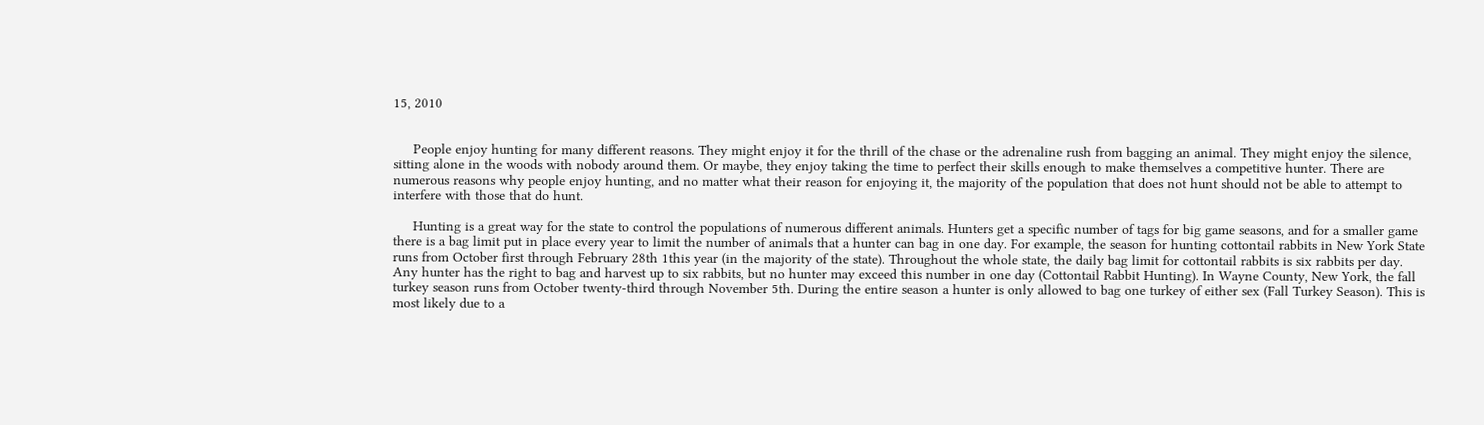15, 2010


     People enjoy hunting for many different reasons. They might enjoy it for the thrill of the chase or the adrenaline rush from bagging an animal. They might enjoy the silence, sitting alone in the woods with nobody around them. Or maybe, they enjoy taking the time to perfect their skills enough to make themselves a competitive hunter. There are numerous reasons why people enjoy hunting, and no matter what their reason for enjoying it, the majority of the population that does not hunt should not be able to attempt to interfere with those that do hunt.

     Hunting is a great way for the state to control the populations of numerous different animals. Hunters get a specific number of tags for big game seasons, and for a smaller game there is a bag limit put in place every year to limit the number of animals that a hunter can bag in one day. For example, the season for hunting cottontail rabbits in New York State runs from October first through February 28th 1this year (in the majority of the state). Throughout the whole state, the daily bag limit for cottontail rabbits is six rabbits per day. Any hunter has the right to bag and harvest up to six rabbits, but no hunter may exceed this number in one day (Cottontail Rabbit Hunting). In Wayne County, New York, the fall turkey season runs from October twenty-third through November 5th. During the entire season a hunter is only allowed to bag one turkey of either sex (Fall Turkey Season). This is most likely due to a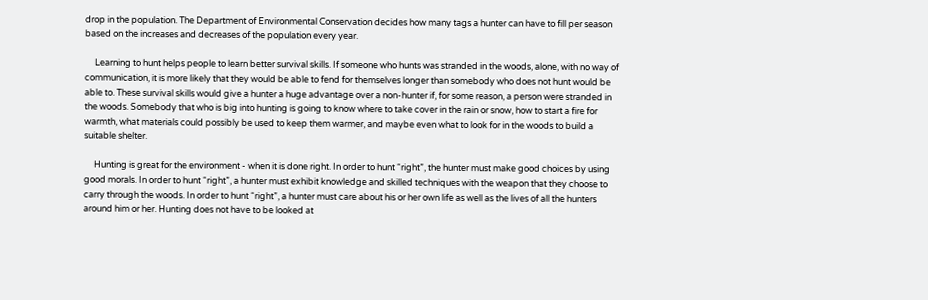drop in the population. The Department of Environmental Conservation decides how many tags a hunter can have to fill per season based on the increases and decreases of the population every year.

     Learning to hunt helps people to learn better survival skills. If someone who hunts was stranded in the woods, alone, with no way of communication, it is more likely that they would be able to fend for themselves longer than somebody who does not hunt would be able to. These survival skills would give a hunter a huge advantage over a non-hunter if, for some reason, a person were stranded in the woods. Somebody that who is big into hunting is going to know where to take cover in the rain or snow, how to start a fire for warmth, what materials could possibly be used to keep them warmer, and maybe even what to look for in the woods to build a suitable shelter.

     Hunting is great for the environment - when it is done right. In order to hunt “right”, the hunter must make good choices by using good morals. In order to hunt “right”, a hunter must exhibit knowledge and skilled techniques with the weapon that they choose to carry through the woods. In order to hunt “right”, a hunter must care about his or her own life as well as the lives of all the hunters around him or her. Hunting does not have to be looked at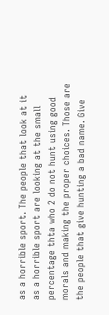as a horrible sport. The people that look at it as a horrible sport are looking at the small percentage thta who 2 do not hunt using good morals and making the proper choices. Those are the people that give hunting a bad name. Give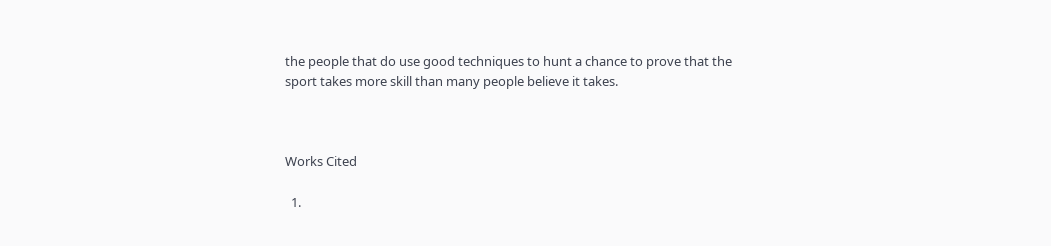the people that do use good techniques to hunt a chance to prove that the sport takes more skill than many people believe it takes.



Works Cited

  1.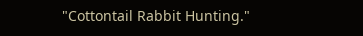"Cottontail Rabbit Hunting."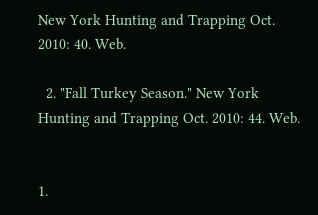New York Hunting and Trapping Oct. 2010: 40. Web.

  2. "Fall Turkey Season." New York Hunting and Trapping Oct. 2010: 44. Web.


1.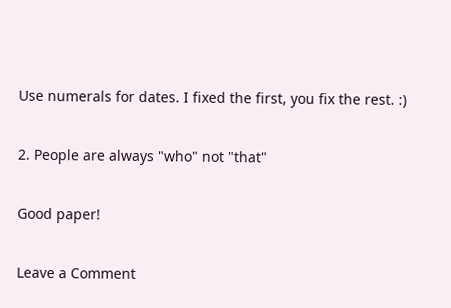Use numerals for dates. I fixed the first, you fix the rest. :)

2. People are always "who" not "that"

Good paper!

Leave a Comment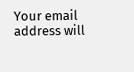Your email address will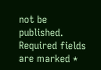not be published. Required fields are marked *